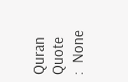Quran Quote  :  None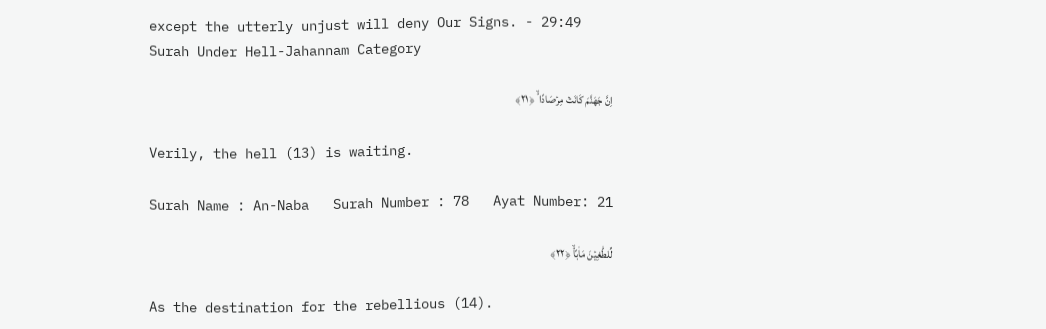except the utterly unjust will deny Our Signs. - 29:49
Surah Under Hell-Jahannam Category

اِنَّ جَهَنَّمَ كَانَتۡ مِرۡصَادًا ۙ ﴿۲۱﴾

Verily, the hell (13) is waiting.

Surah Name : An-Naba   Surah Number : 78   Ayat Number: 21

لِّلطّٰغِيۡنَ مَاٰبًاۙ ﴿۲۲﴾

As the destination for the rebellious (14).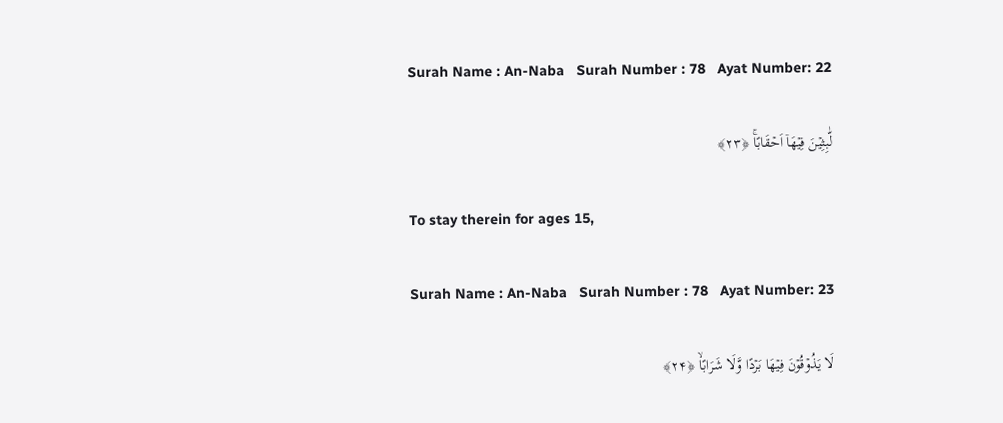Surah Name : An-Naba   Surah Number : 78   Ayat Number: 22

لّٰبِثِيۡنَ فِيۡهَاۤ اَحۡقَابًا‌ۚ ﴿۲۳﴾

To stay therein for ages 15,

Surah Name : An-Naba   Surah Number : 78   Ayat Number: 23

لَا يَذُوۡقُوۡنَ فِيۡهَا بَرۡدًا وَّلَا شَرَابًاۙ ﴿۲۴﴾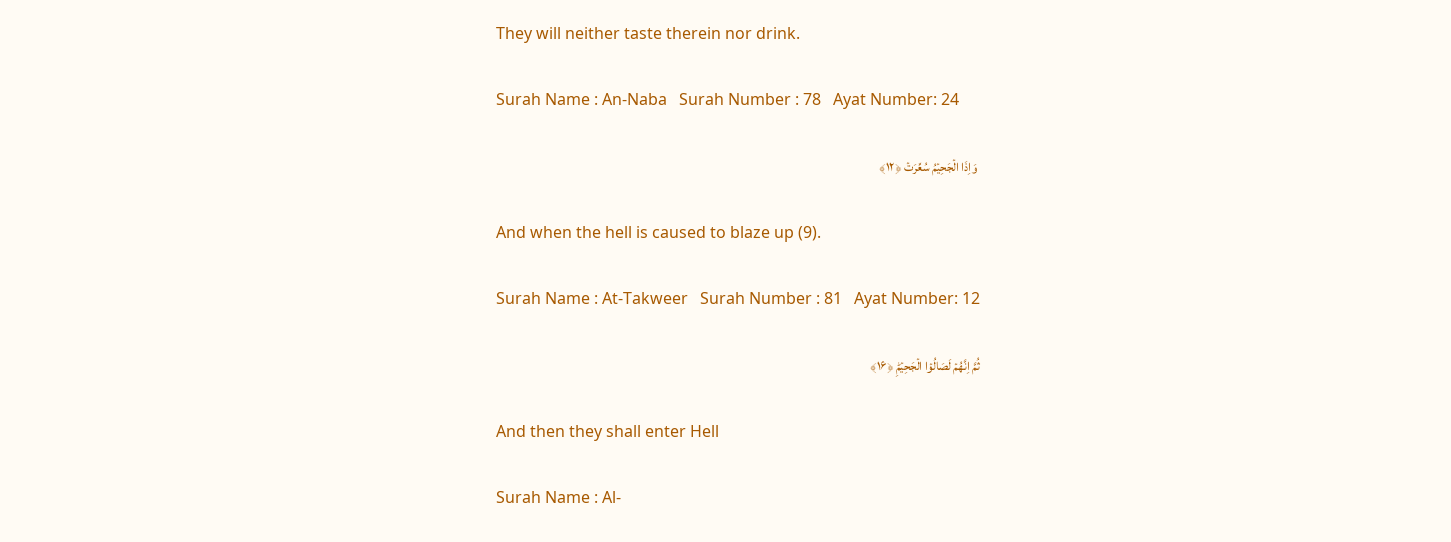They will neither taste therein nor drink.

Surah Name : An-Naba   Surah Number : 78   Ayat Number: 24

 وَاِذَا الۡجَحِيۡمُ سُعِّرَتۡ ﴿۱۲﴾

And when the hell is caused to blaze up (9).

Surah Name : At-Takweer   Surah Number : 81   Ayat Number: 12

ثُمَّ اِنَّهُمۡ لَصَالُوۡا الۡجَحِيۡمِؕ ﴿۱۶﴾

And then they shall enter Hell

Surah Name : Al-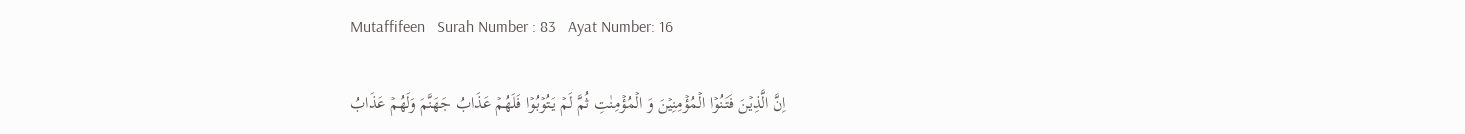Mutaffifeen   Surah Number : 83   Ayat Number: 16

اِنَّ الَّذِيۡنَ فَتَنُوۡا الۡمُؤۡمِنِيۡنَ وَ الۡمُؤۡمِنٰتِ ثُمَّ لَمۡ يَتُوۡبُوۡا فَلَهُمۡ عَذَابُ جَهَنَّمَ وَلَهُمۡ عَذَابُ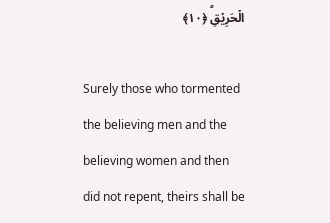الۡحَرِيۡقِؕ ﴿۱۰﴾

Surely those who tormented the believing men and the believing women and then did not repent, theirs shall be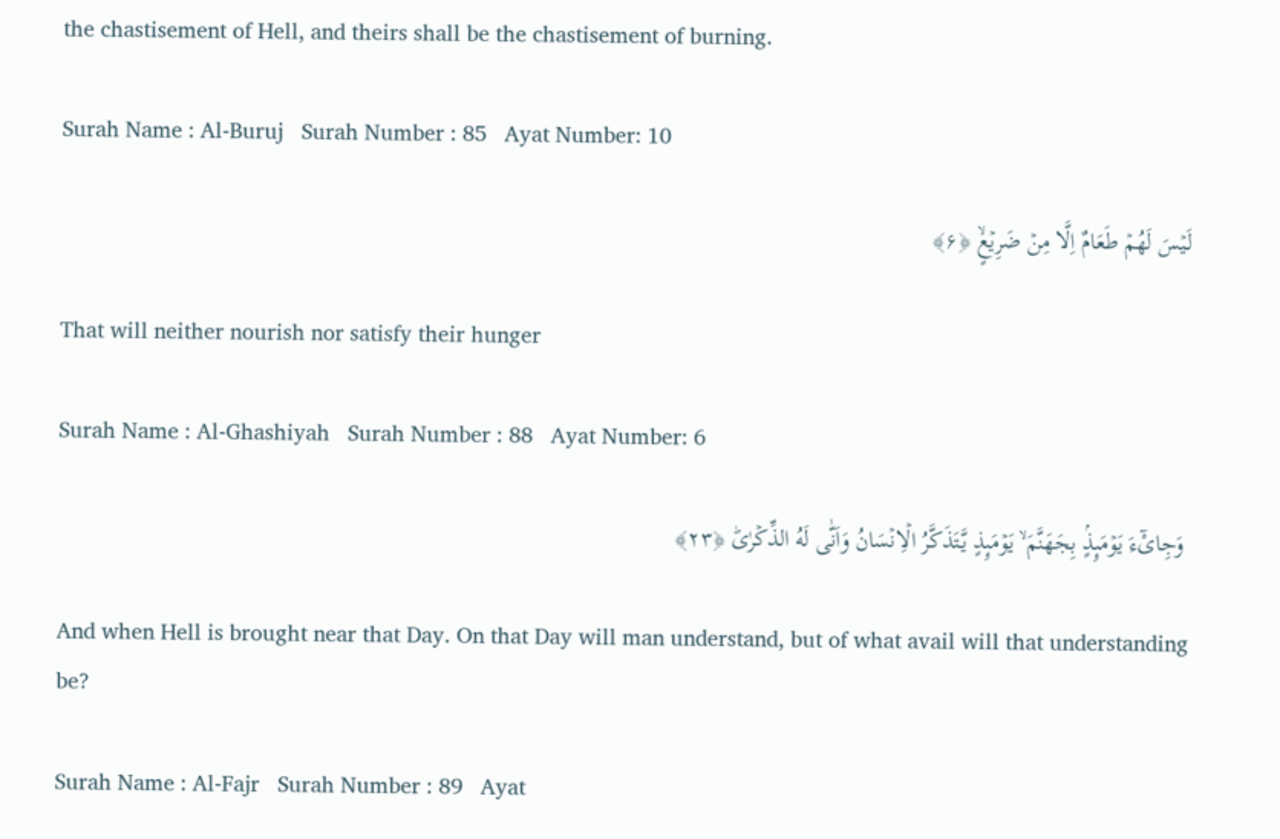the chastisement of Hell, and theirs shall be the chastisement of burning.

Surah Name : Al-Buruj   Surah Number : 85   Ayat Number: 10

لَـيۡسَ لَهُمۡ طَعَامٌ اِلَّا مِنۡ ضَرِيۡعٍۙ ﴿۶﴾

That will neither nourish nor satisfy their hunger

Surah Name : Al-Ghashiyah   Surah Number : 88   Ayat Number: 6

 وَجِاىْٓءَ يَوۡمَٮِٕذٍۢ بِجَهَنَّمَ ۙ‌ يَوۡمَٮِٕذٍ يَّتَذَكَّرُ الۡاِنۡسَانُ وَاَنّٰى لَهُ الذِّكۡرٰىؕ ﴿۲۳﴾

And when Hell is brought near that Day. On that Day will man understand, but of what avail will that understanding be?

Surah Name : Al-Fajr   Surah Number : 89   Ayat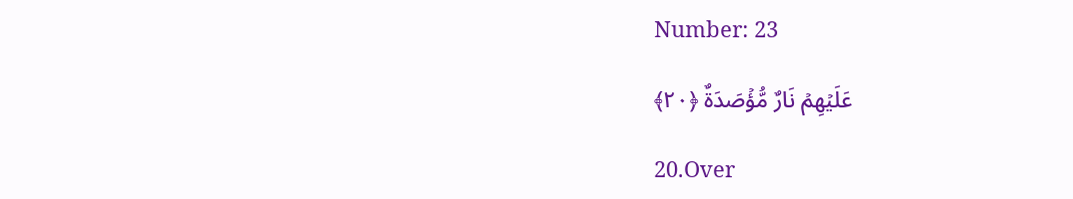Number: 23

 عَلَيۡهِمۡ نَارٌ مُّؤۡصَدَةٌ ﴿۲۰﴾

20.Over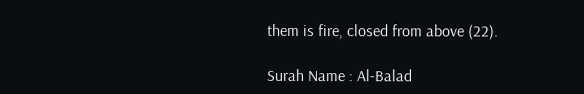them is fire, closed from above (22).

Surah Name : Al-Balad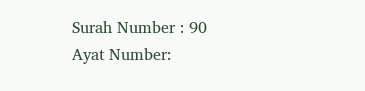Surah Number : 90   Ayat Number: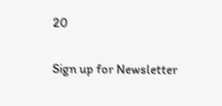20

Sign up for Newsletter